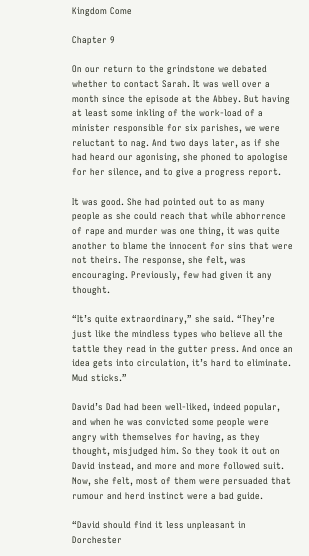Kingdom Come

Chapter 9

On our return to the grindstone we debated whether to contact Sarah. It was well over a month since the episode at the Abbey. But having at least some inkling of the work-load of a minister responsible for six parishes, we were reluctant to nag. And two days later, as if she had heard our agonising, she phoned to apologise for her silence, and to give a progress report.

It was good. She had pointed out to as many people as she could reach that while abhorrence of rape and murder was one thing, it was quite another to blame the innocent for sins that were not theirs. The response, she felt, was encouraging. Previously, few had given it any thought.

“It’s quite extraordinary,” she said. “They’re just like the mindless types who believe all the tattle they read in the gutter press. And once an idea gets into circulation, it’s hard to eliminate. Mud sticks.”

David’s Dad had been well-liked, indeed popular, and when he was convicted some people were angry with themselves for having, as they thought, misjudged him. So they took it out on David instead, and more and more followed suit. Now, she felt, most of them were persuaded that rumour and herd instinct were a bad guide.

“David should find it less unpleasant in Dorchester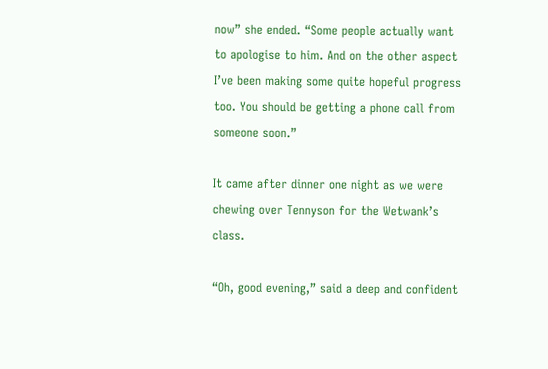now” she ended. “Some people actually want to apologise to him. And on the other aspect I’ve been making some quite hopeful progress too. You should be getting a phone call from someone soon.”

It came after dinner one night as we were chewing over Tennyson for the Wetwank’s class.

“Oh, good evening,” said a deep and confident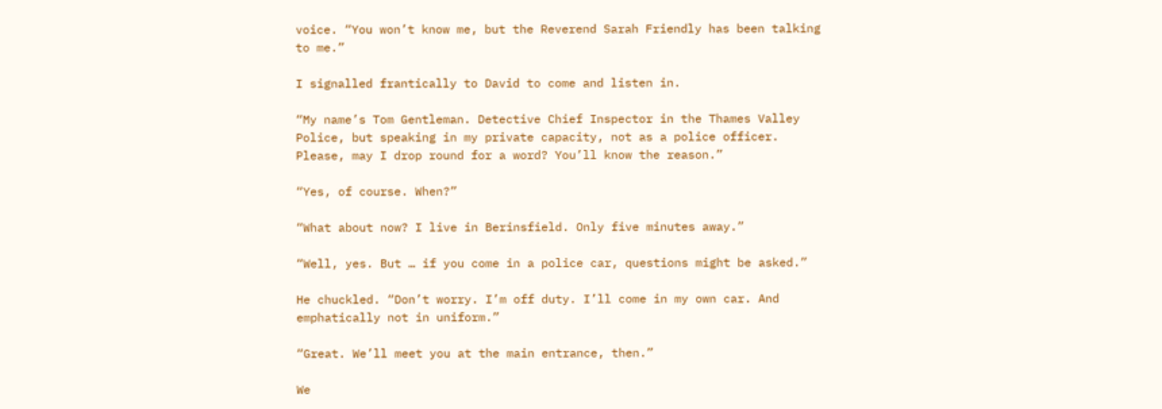voice. “You won’t know me, but the Reverend Sarah Friendly has been talking to me.”

I signalled frantically to David to come and listen in.

“My name’s Tom Gentleman. Detective Chief Inspector in the Thames Valley Police, but speaking in my private capacity, not as a police officer. Please, may I drop round for a word? You’ll know the reason.”

“Yes, of course. When?”

“What about now? I live in Berinsfield. Only five minutes away.”

“Well, yes. But … if you come in a police car, questions might be asked.”

He chuckled. “Don’t worry. I’m off duty. I’ll come in my own car. And emphatically not in uniform.”

“Great. We’ll meet you at the main entrance, then.”

We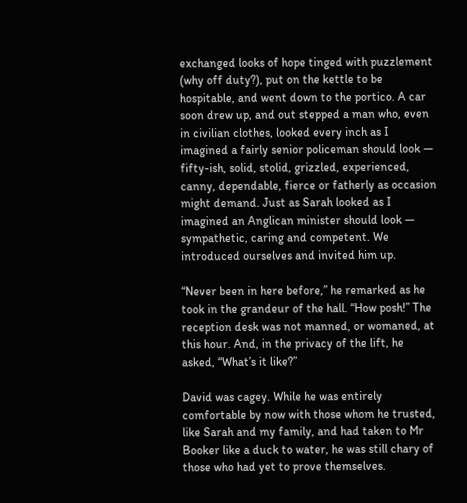exchanged looks of hope tinged with puzzlement (why off duty?), put on the kettle to be hospitable, and went down to the portico. A car soon drew up, and out stepped a man who, even in civilian clothes, looked every inch as I imagined a fairly senior policeman should look — fifty-ish, solid, stolid, grizzled, experienced, canny, dependable, fierce or fatherly as occasion might demand. Just as Sarah looked as I imagined an Anglican minister should look — sympathetic, caring and competent. We introduced ourselves and invited him up.

“Never been in here before,” he remarked as he took in the grandeur of the hall. “How posh!” The reception desk was not manned, or womaned, at this hour. And, in the privacy of the lift, he asked, “What’s it like?”

David was cagey. While he was entirely comfortable by now with those whom he trusted, like Sarah and my family, and had taken to Mr Booker like a duck to water, he was still chary of those who had yet to prove themselves.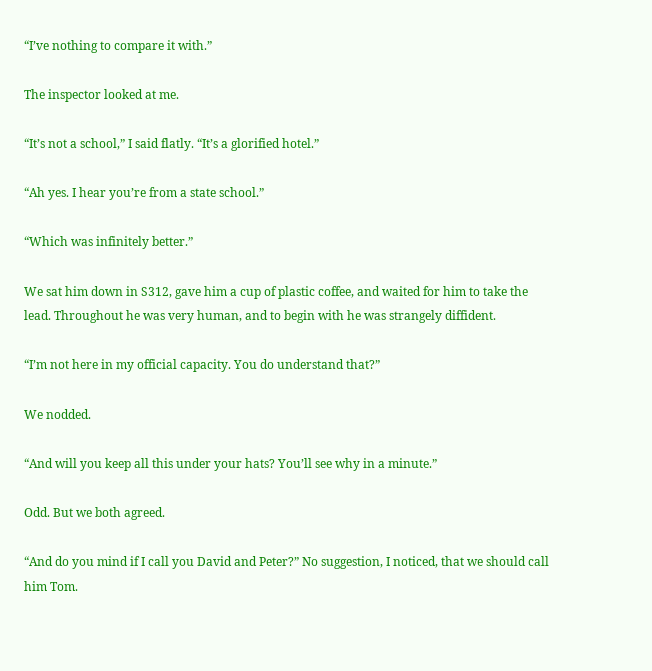“I’ve nothing to compare it with.”

The inspector looked at me.

“It’s not a school,” I said flatly. “It’s a glorified hotel.”

“Ah yes. I hear you’re from a state school.”

“Which was infinitely better.”

We sat him down in S312, gave him a cup of plastic coffee, and waited for him to take the lead. Throughout he was very human, and to begin with he was strangely diffident.

“I’m not here in my official capacity. You do understand that?”

We nodded.

“And will you keep all this under your hats? You’ll see why in a minute.”

Odd. But we both agreed.

“And do you mind if I call you David and Peter?” No suggestion, I noticed, that we should call him Tom.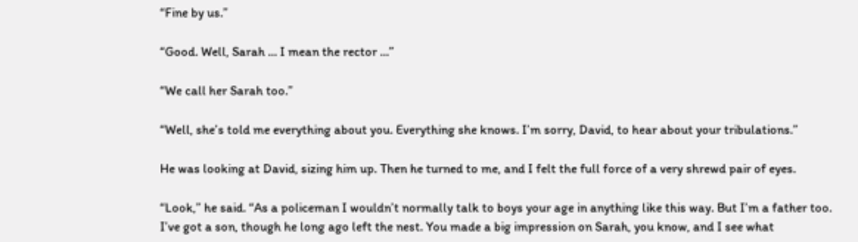“Fine by us.”

“Good. Well, Sarah … I mean the rector …”

“We call her Sarah too.”

“Well, she’s told me everything about you. Everything she knows. I’m sorry, David, to hear about your tribulations.”

He was looking at David, sizing him up. Then he turned to me, and I felt the full force of a very shrewd pair of eyes.

“Look,” he said. “As a policeman I wouldn’t normally talk to boys your age in anything like this way. But I’m a father too. I’ve got a son, though he long ago left the nest. You made a big impression on Sarah, you know, and I see what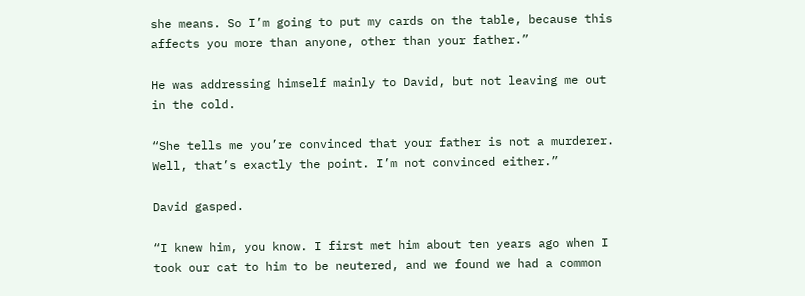she means. So I’m going to put my cards on the table, because this affects you more than anyone, other than your father.”

He was addressing himself mainly to David, but not leaving me out in the cold.

“She tells me you’re convinced that your father is not a murderer. Well, that’s exactly the point. I’m not convinced either.”

David gasped.

“I knew him, you know. I first met him about ten years ago when I took our cat to him to be neutered, and we found we had a common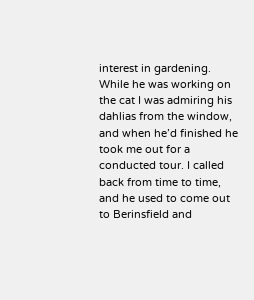interest in gardening. While he was working on the cat I was admiring his dahlias from the window, and when he’d finished he took me out for a conducted tour. I called back from time to time, and he used to come out to Berinsfield and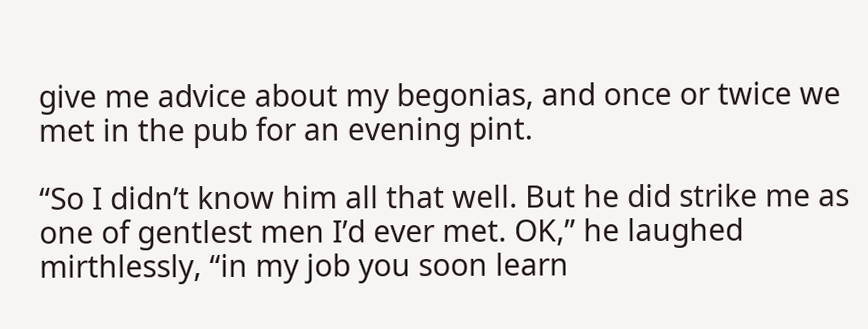give me advice about my begonias, and once or twice we met in the pub for an evening pint.

“So I didn’t know him all that well. But he did strike me as one of gentlest men I’d ever met. OK,” he laughed mirthlessly, “in my job you soon learn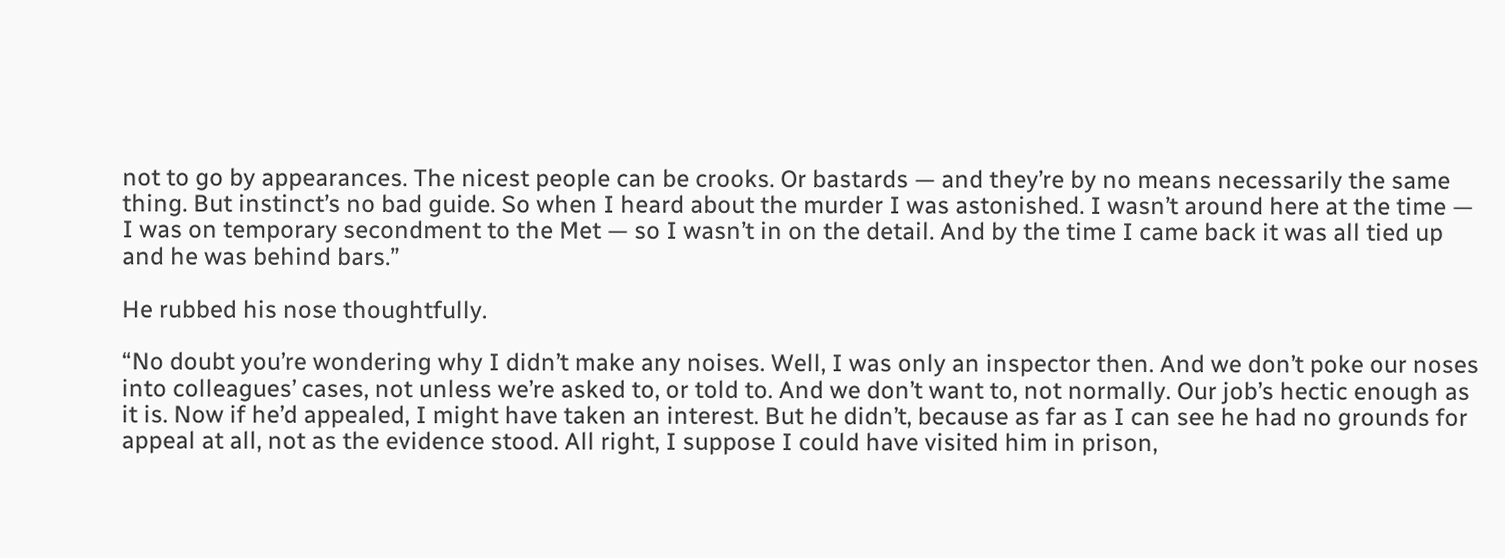not to go by appearances. The nicest people can be crooks. Or bastards — and they’re by no means necessarily the same thing. But instinct’s no bad guide. So when I heard about the murder I was astonished. I wasn’t around here at the time — I was on temporary secondment to the Met — so I wasn’t in on the detail. And by the time I came back it was all tied up and he was behind bars.”

He rubbed his nose thoughtfully.

“No doubt you’re wondering why I didn’t make any noises. Well, I was only an inspector then. And we don’t poke our noses into colleagues’ cases, not unless we’re asked to, or told to. And we don’t want to, not normally. Our job’s hectic enough as it is. Now if he’d appealed, I might have taken an interest. But he didn’t, because as far as I can see he had no grounds for appeal at all, not as the evidence stood. All right, I suppose I could have visited him in prison,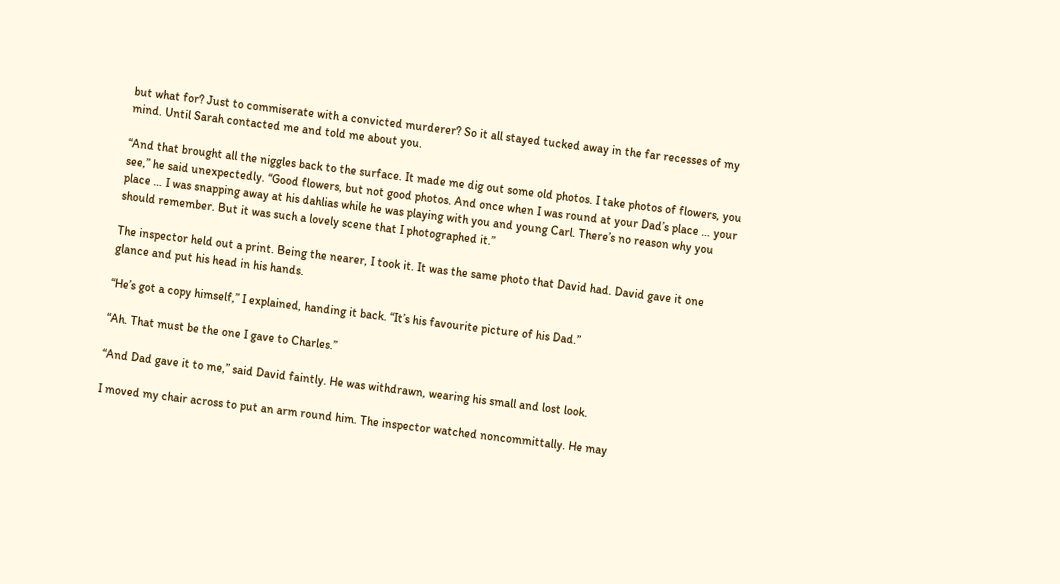but what for? Just to commiserate with a convicted murderer? So it all stayed tucked away in the far recesses of my mind. Until Sarah contacted me and told me about you.

“And that brought all the niggles back to the surface. It made me dig out some old photos. I take photos of flowers, you see,” he said unexpectedly. “Good flowers, but not good photos. And once when I was round at your Dad’s place … your place … I was snapping away at his dahlias while he was playing with you and young Carl. There’s no reason why you should remember. But it was such a lovely scene that I photographed it.”

The inspector held out a print. Being the nearer, I took it. It was the same photo that David had. David gave it one glance and put his head in his hands.

“He’s got a copy himself,” I explained, handing it back. “It’s his favourite picture of his Dad.”

“Ah. That must be the one I gave to Charles.”

“And Dad gave it to me,” said David faintly. He was withdrawn, wearing his small and lost look.

I moved my chair across to put an arm round him. The inspector watched noncommittally. He may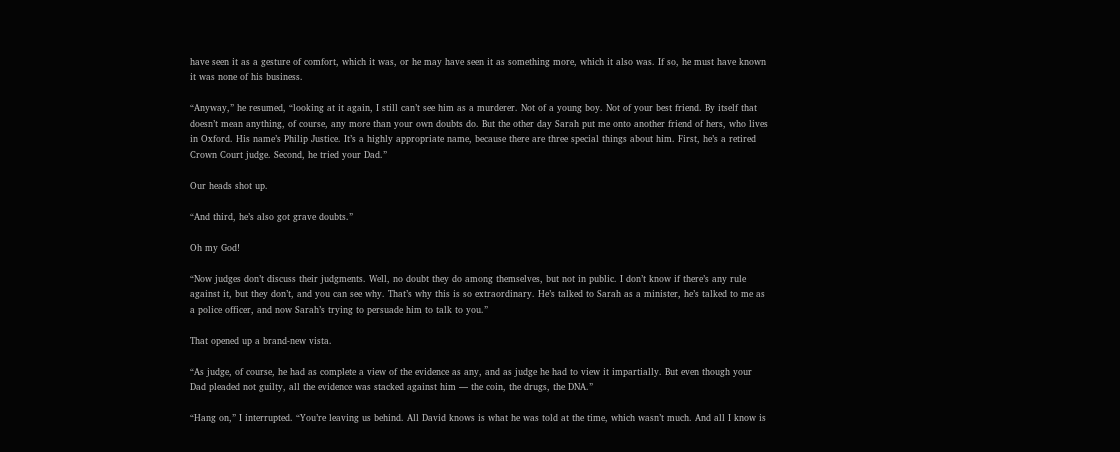have seen it as a gesture of comfort, which it was, or he may have seen it as something more, which it also was. If so, he must have known it was none of his business.

“Anyway,” he resumed, “looking at it again, I still can’t see him as a murderer. Not of a young boy. Not of your best friend. By itself that doesn’t mean anything, of course, any more than your own doubts do. But the other day Sarah put me onto another friend of hers, who lives in Oxford. His name’s Philip Justice. It’s a highly appropriate name, because there are three special things about him. First, he’s a retired Crown Court judge. Second, he tried your Dad.”

Our heads shot up.

“And third, he’s also got grave doubts.”

Oh my God!

“Now judges don’t discuss their judgments. Well, no doubt they do among themselves, but not in public. I don’t know if there’s any rule against it, but they don’t, and you can see why. That’s why this is so extraordinary. He’s talked to Sarah as a minister, he’s talked to me as a police officer, and now Sarah’s trying to persuade him to talk to you.”

That opened up a brand-new vista.

“As judge, of course, he had as complete a view of the evidence as any, and as judge he had to view it impartially. But even though your Dad pleaded not guilty, all the evidence was stacked against him — the coin, the drugs, the DNA.”

“Hang on,” I interrupted. “You’re leaving us behind. All David knows is what he was told at the time, which wasn’t much. And all I know is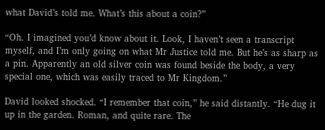what David’s told me. What’s this about a coin?”

“Oh. I imagined you’d know about it. Look, I haven’t seen a transcript myself, and I’m only going on what Mr Justice told me. But he’s as sharp as a pin. Apparently an old silver coin was found beside the body, a very special one, which was easily traced to Mr Kingdom.”

David looked shocked. “I remember that coin,” he said distantly. “He dug it up in the garden. Roman, and quite rare. The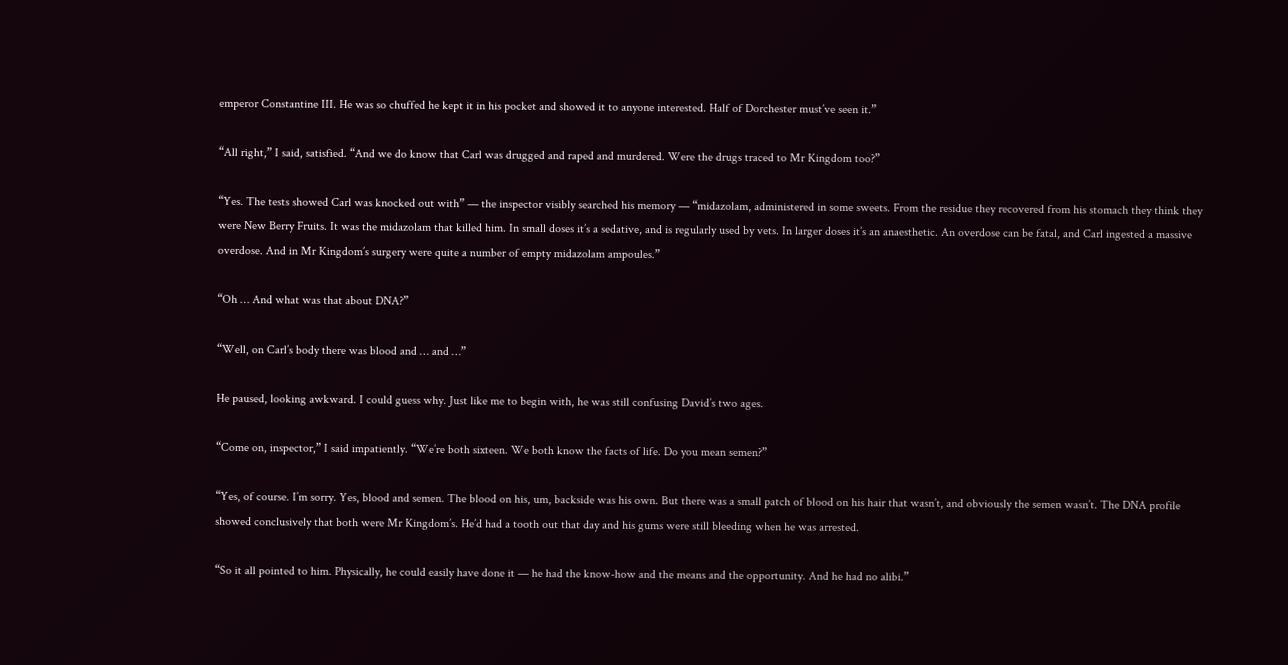emperor Constantine III. He was so chuffed he kept it in his pocket and showed it to anyone interested. Half of Dorchester must’ve seen it.”

“All right,” I said, satisfied. “And we do know that Carl was drugged and raped and murdered. Were the drugs traced to Mr Kingdom too?”

“Yes. The tests showed Carl was knocked out with” — the inspector visibly searched his memory — “midazolam, administered in some sweets. From the residue they recovered from his stomach they think they were New Berry Fruits. It was the midazolam that killed him. In small doses it’s a sedative, and is regularly used by vets. In larger doses it’s an anaesthetic. An overdose can be fatal, and Carl ingested a massive overdose. And in Mr Kingdom’s surgery were quite a number of empty midazolam ampoules.”

“Oh … And what was that about DNA?”

“Well, on Carl’s body there was blood and … and …”

He paused, looking awkward. I could guess why. Just like me to begin with, he was still confusing David’s two ages.

“Come on, inspector,” I said impatiently. “We’re both sixteen. We both know the facts of life. Do you mean semen?”

“Yes, of course. I’m sorry. Yes, blood and semen. The blood on his, um, backside was his own. But there was a small patch of blood on his hair that wasn’t, and obviously the semen wasn’t. The DNA profile showed conclusively that both were Mr Kingdom’s. He’d had a tooth out that day and his gums were still bleeding when he was arrested.

“So it all pointed to him. Physically, he could easily have done it — he had the know-how and the means and the opportunity. And he had no alibi.”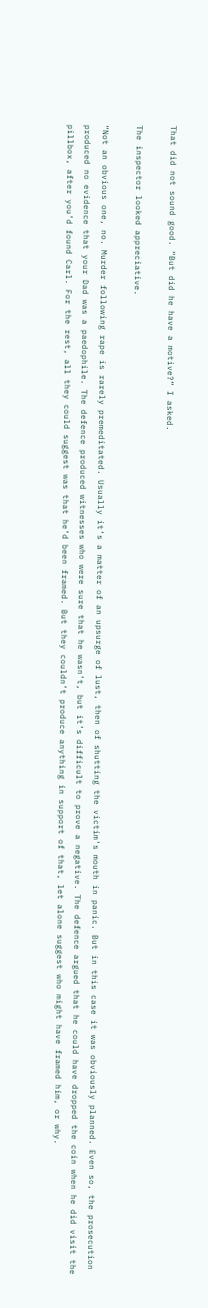That did not sound good. “But did he have a motive?” I asked.

The inspector looked appreciative.

“Not an obvious one, no. Murder following rape is rarely premeditated. Usually it’s a matter of an upsurge of lust, then of shutting the victim’s mouth in panic. But in this case it was obviously planned. Even so, the prosecution produced no evidence that your Dad was a paedophile. The defence produced witnesses who were sure that he wasn’t, but it’s difficult to prove a negative. The defence argued that he could have dropped the coin when he did visit the pillbox, after you’d found Carl. For the rest, all they could suggest was that he’d been framed. But they couldn’t produce anything in support of that, let alone suggest who might have framed him, or why.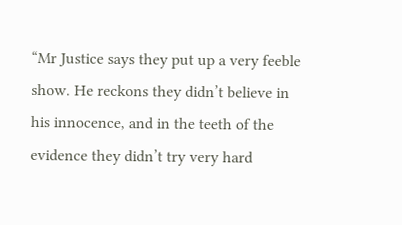“Mr Justice says they put up a very feeble show. He reckons they didn’t believe in his innocence, and in the teeth of the evidence they didn’t try very hard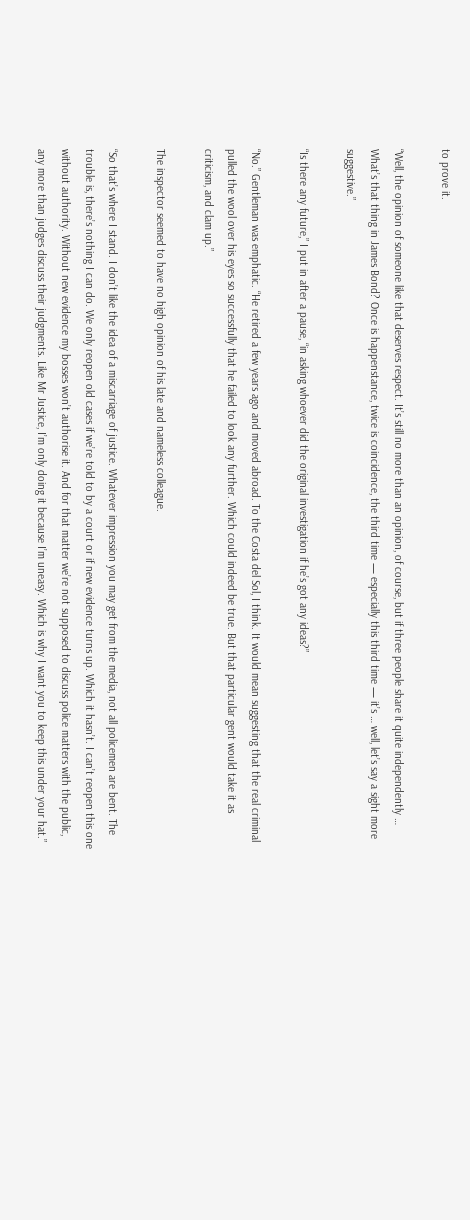to prove it.

“Well, the opinion of someone like that deserves respect. It’s still no more than an opinion, of course, but if three people share it quite independently … What’s that thing in James Bond? Once is happenstance, twice is coincidence, the third time — especially this third time — it’s … well, let’s say a sight more suggestive.”

“Is there any future,” I put in after a pause, “in asking whoever did the original investigation if he’s got any ideas?”

“No.” Gentleman was emphatic. “He retired a few years ago and moved abroad. To the Costa del Sol, I think. It would mean suggesting that the real criminal pulled the wool over his eyes so successfully that he failed to look any further. Which could indeed be true. But that particular gent would take it as criticism, and clam up.”

The inspector seemed to have no high opinion of his late and nameless colleague.

“So that’s where I stand. I don’t like the idea of a miscarriage of justice. Whatever impression you may get from the media, not all policemen are bent. The trouble is, there’s nothing I can do. We only reopen old cases if we’re told to by a court or if new evidence turns up. Which it hasn’t. I can’t reopen this one without authority. Without new evidence my bosses won’t authorise it. And for that matter we’re not supposed to discuss police matters with the public, any more than judges discuss their judgments. Like Mr Justice, I’m only doing it because I’m uneasy. Which is why I want you to keep this under your hat.”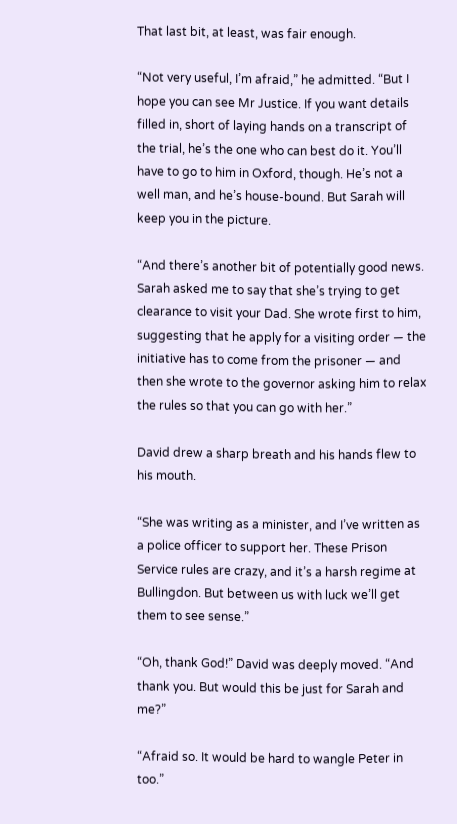That last bit, at least, was fair enough.

“Not very useful, I’m afraid,” he admitted. “But I hope you can see Mr Justice. If you want details filled in, short of laying hands on a transcript of the trial, he’s the one who can best do it. You’ll have to go to him in Oxford, though. He’s not a well man, and he’s house-bound. But Sarah will keep you in the picture.

“And there’s another bit of potentially good news. Sarah asked me to say that she’s trying to get clearance to visit your Dad. She wrote first to him, suggesting that he apply for a visiting order — the initiative has to come from the prisoner — and then she wrote to the governor asking him to relax the rules so that you can go with her.”

David drew a sharp breath and his hands flew to his mouth.

“She was writing as a minister, and I’ve written as a police officer to support her. These Prison Service rules are crazy, and it’s a harsh regime at Bullingdon. But between us with luck we’ll get them to see sense.”

“Oh, thank God!” David was deeply moved. “And thank you. But would this be just for Sarah and me?”

“Afraid so. It would be hard to wangle Peter in too.”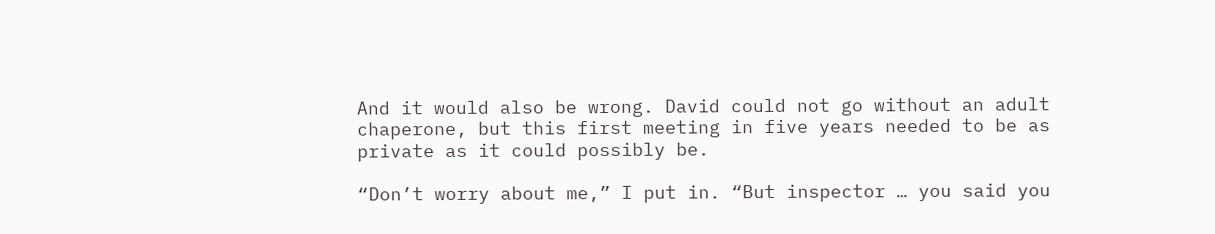And it would also be wrong. David could not go without an adult chaperone, but this first meeting in five years needed to be as private as it could possibly be.

“Don’t worry about me,” I put in. “But inspector … you said you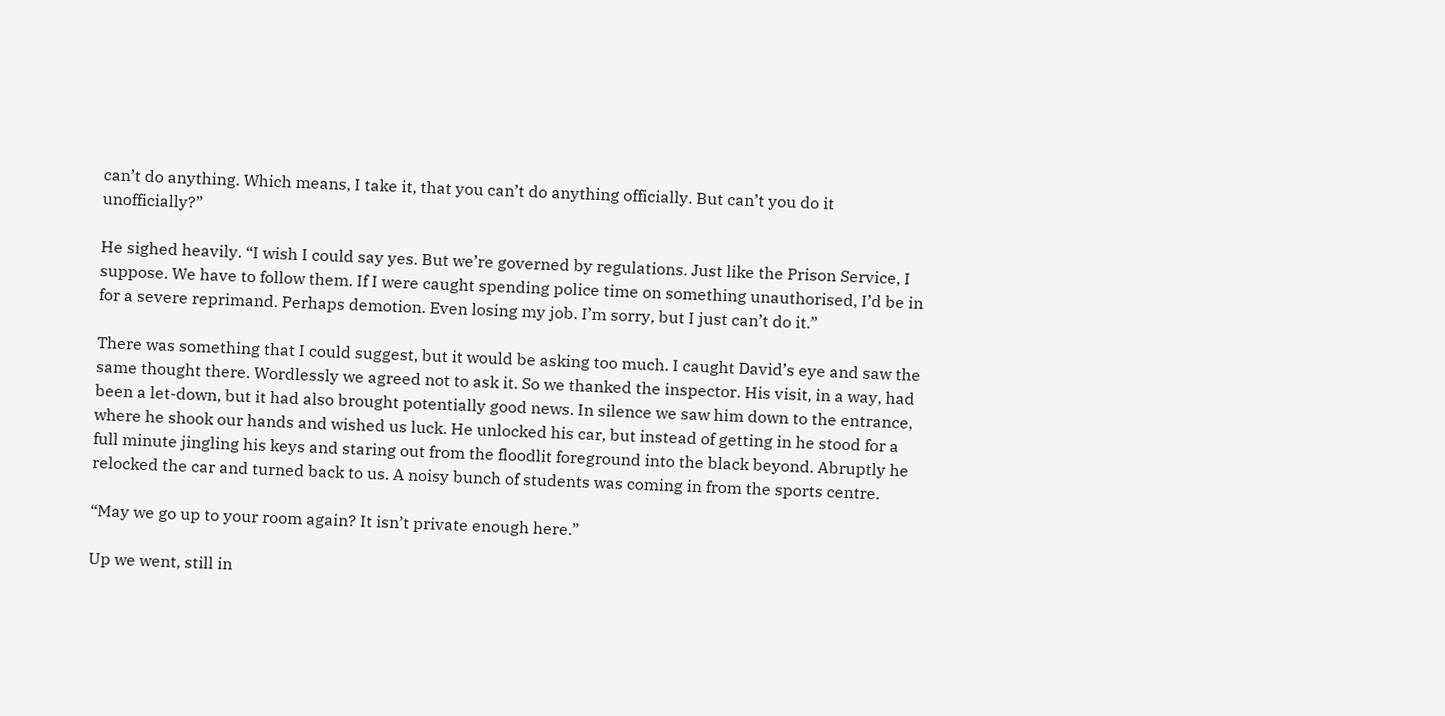can’t do anything. Which means, I take it, that you can’t do anything officially. But can’t you do it unofficially?”

He sighed heavily. “I wish I could say yes. But we’re governed by regulations. Just like the Prison Service, I suppose. We have to follow them. If I were caught spending police time on something unauthorised, I’d be in for a severe reprimand. Perhaps demotion. Even losing my job. I’m sorry, but I just can’t do it.”

There was something that I could suggest, but it would be asking too much. I caught David’s eye and saw the same thought there. Wordlessly we agreed not to ask it. So we thanked the inspector. His visit, in a way, had been a let-down, but it had also brought potentially good news. In silence we saw him down to the entrance, where he shook our hands and wished us luck. He unlocked his car, but instead of getting in he stood for a full minute jingling his keys and staring out from the floodlit foreground into the black beyond. Abruptly he relocked the car and turned back to us. A noisy bunch of students was coming in from the sports centre.

“May we go up to your room again? It isn’t private enough here.”

Up we went, still in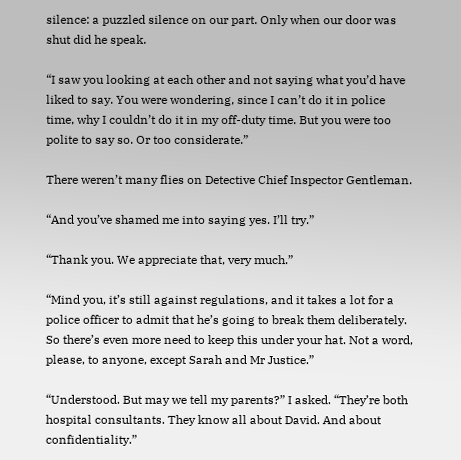silence: a puzzled silence on our part. Only when our door was shut did he speak.

“I saw you looking at each other and not saying what you’d have liked to say. You were wondering, since I can’t do it in police time, why I couldn’t do it in my off-duty time. But you were too polite to say so. Or too considerate.”

There weren’t many flies on Detective Chief Inspector Gentleman.

“And you’ve shamed me into saying yes. I’ll try.”

“Thank you. We appreciate that, very much.”

“Mind you, it’s still against regulations, and it takes a lot for a police officer to admit that he’s going to break them deliberately. So there’s even more need to keep this under your hat. Not a word, please, to anyone, except Sarah and Mr Justice.”

“Understood. But may we tell my parents?” I asked. “They’re both hospital consultants. They know all about David. And about confidentiality.”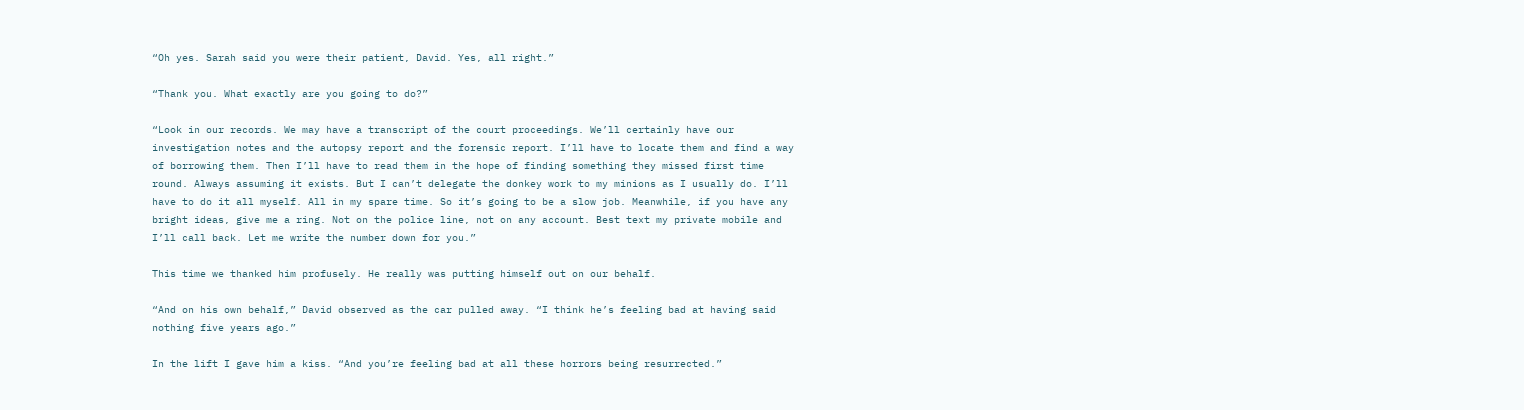“Oh yes. Sarah said you were their patient, David. Yes, all right.”

“Thank you. What exactly are you going to do?”

“Look in our records. We may have a transcript of the court proceedings. We’ll certainly have our investigation notes and the autopsy report and the forensic report. I’ll have to locate them and find a way of borrowing them. Then I’ll have to read them in the hope of finding something they missed first time round. Always assuming it exists. But I can’t delegate the donkey work to my minions as I usually do. I’ll have to do it all myself. All in my spare time. So it’s going to be a slow job. Meanwhile, if you have any bright ideas, give me a ring. Not on the police line, not on any account. Best text my private mobile and I’ll call back. Let me write the number down for you.”

This time we thanked him profusely. He really was putting himself out on our behalf.

“And on his own behalf,” David observed as the car pulled away. “I think he’s feeling bad at having said nothing five years ago.”

In the lift I gave him a kiss. “And you’re feeling bad at all these horrors being resurrected.”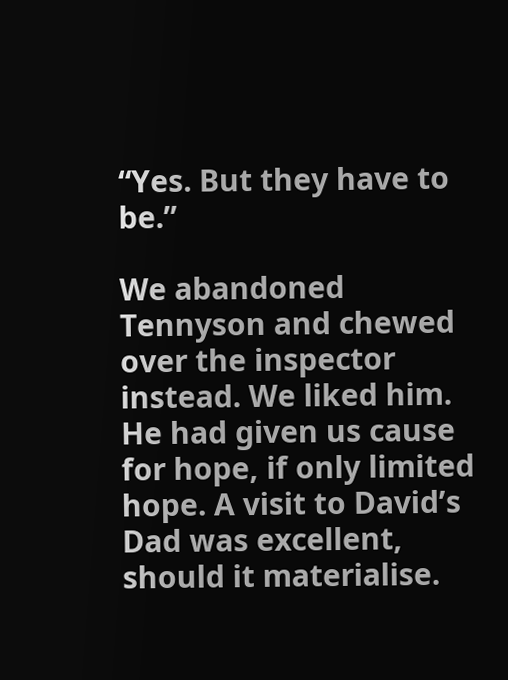“Yes. But they have to be.”

We abandoned Tennyson and chewed over the inspector instead. We liked him. He had given us cause for hope, if only limited hope. A visit to David’s Dad was excellent, should it materialise.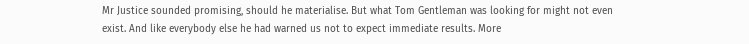Mr Justice sounded promising, should he materialise. But what Tom Gentleman was looking for might not even exist. And like everybody else he had warned us not to expect immediate results. More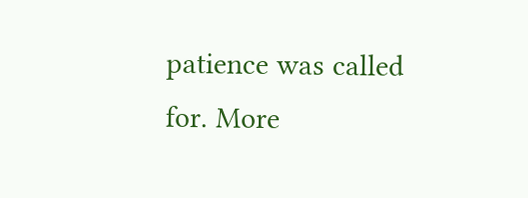patience was called for. More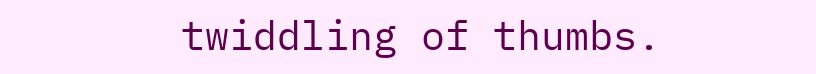twiddling of thumbs.